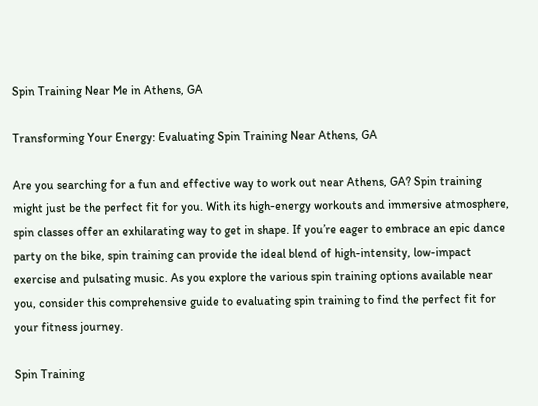Spin Training Near Me in Athens, GA

Transforming Your Energy: Evaluating Spin Training Near Athens, GA

Are you searching for a fun and effective way to work out near Athens, GA? Spin training might just be the perfect fit for you. With its high-energy workouts and immersive atmosphere, spin classes offer an exhilarating way to get in shape. If you’re eager to embrace an epic dance party on the bike, spin training can provide the ideal blend of high-intensity, low-impact exercise and pulsating music. As you explore the various spin training options available near you, consider this comprehensive guide to evaluating spin training to find the perfect fit for your fitness journey.

Spin Training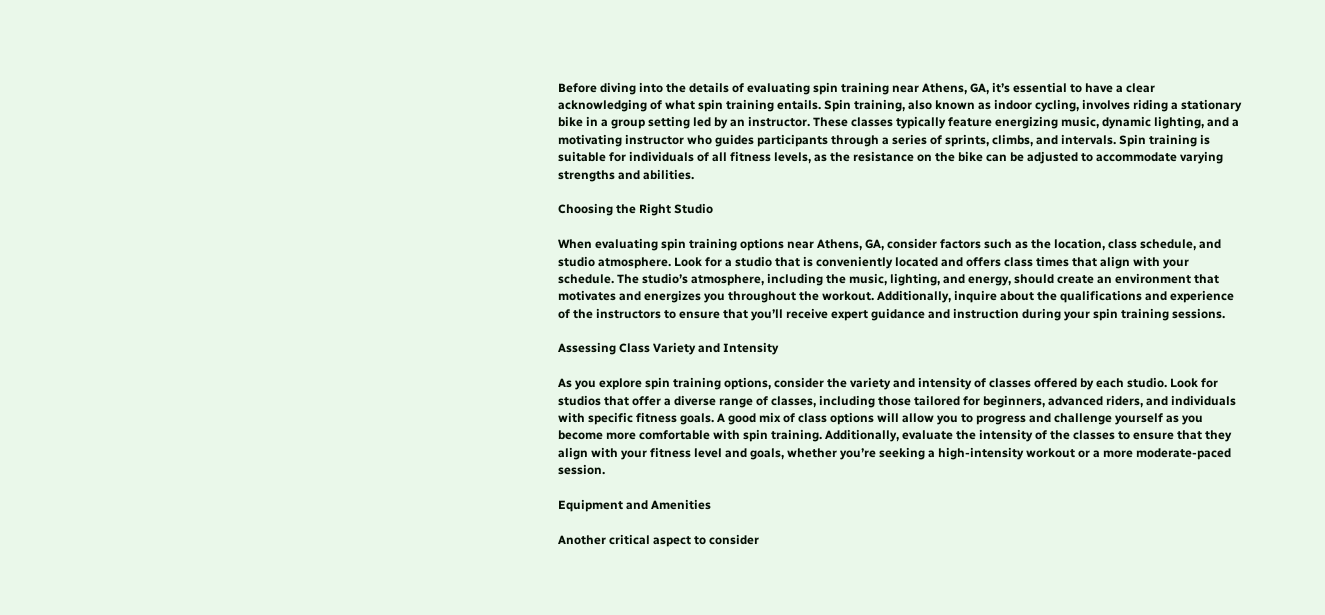Before diving into the details of evaluating spin training near Athens, GA, it’s essential to have a clear acknowledging of what spin training entails. Spin training, also known as indoor cycling, involves riding a stationary bike in a group setting led by an instructor. These classes typically feature energizing music, dynamic lighting, and a motivating instructor who guides participants through a series of sprints, climbs, and intervals. Spin training is suitable for individuals of all fitness levels, as the resistance on the bike can be adjusted to accommodate varying strengths and abilities.

Choosing the Right Studio

When evaluating spin training options near Athens, GA, consider factors such as the location, class schedule, and studio atmosphere. Look for a studio that is conveniently located and offers class times that align with your schedule. The studio’s atmosphere, including the music, lighting, and energy, should create an environment that motivates and energizes you throughout the workout. Additionally, inquire about the qualifications and experience of the instructors to ensure that you’ll receive expert guidance and instruction during your spin training sessions.

Assessing Class Variety and Intensity

As you explore spin training options, consider the variety and intensity of classes offered by each studio. Look for studios that offer a diverse range of classes, including those tailored for beginners, advanced riders, and individuals with specific fitness goals. A good mix of class options will allow you to progress and challenge yourself as you become more comfortable with spin training. Additionally, evaluate the intensity of the classes to ensure that they align with your fitness level and goals, whether you’re seeking a high-intensity workout or a more moderate-paced session.

Equipment and Amenities

Another critical aspect to consider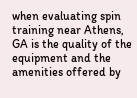when evaluating spin training near Athens, GA is the quality of the equipment and the amenities offered by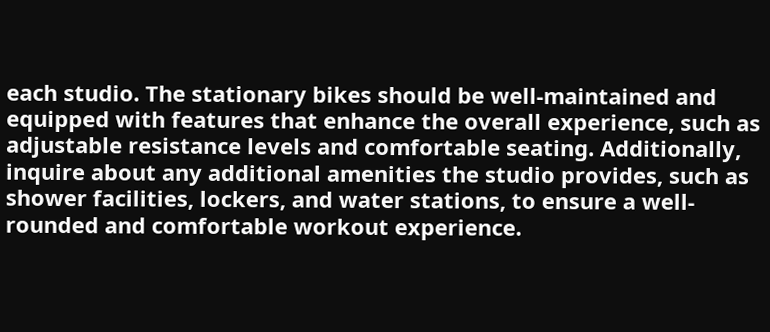each studio. The stationary bikes should be well-maintained and equipped with features that enhance the overall experience, such as adjustable resistance levels and comfortable seating. Additionally, inquire about any additional amenities the studio provides, such as shower facilities, lockers, and water stations, to ensure a well-rounded and comfortable workout experience.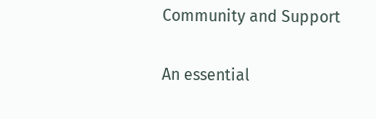Community and Support

An essential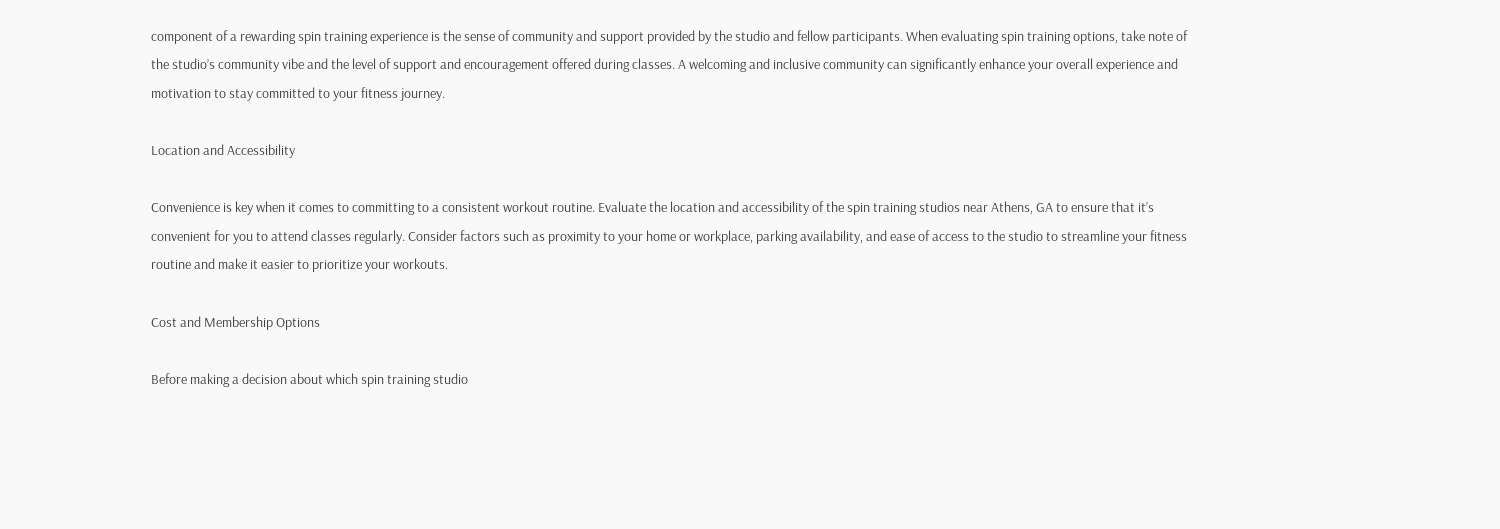component of a rewarding spin training experience is the sense of community and support provided by the studio and fellow participants. When evaluating spin training options, take note of the studio’s community vibe and the level of support and encouragement offered during classes. A welcoming and inclusive community can significantly enhance your overall experience and motivation to stay committed to your fitness journey.

Location and Accessibility

Convenience is key when it comes to committing to a consistent workout routine. Evaluate the location and accessibility of the spin training studios near Athens, GA to ensure that it’s convenient for you to attend classes regularly. Consider factors such as proximity to your home or workplace, parking availability, and ease of access to the studio to streamline your fitness routine and make it easier to prioritize your workouts.

Cost and Membership Options

Before making a decision about which spin training studio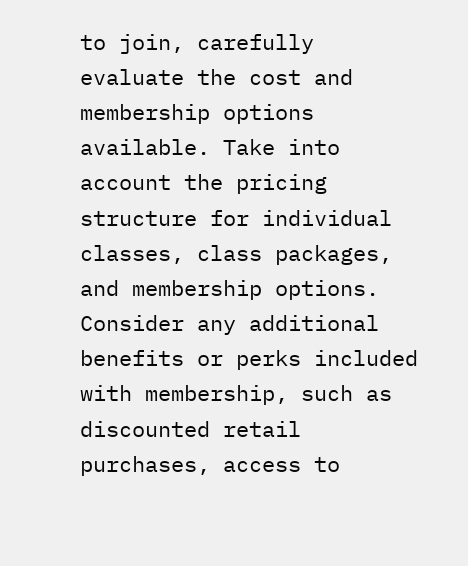to join, carefully evaluate the cost and membership options available. Take into account the pricing structure for individual classes, class packages, and membership options. Consider any additional benefits or perks included with membership, such as discounted retail purchases, access to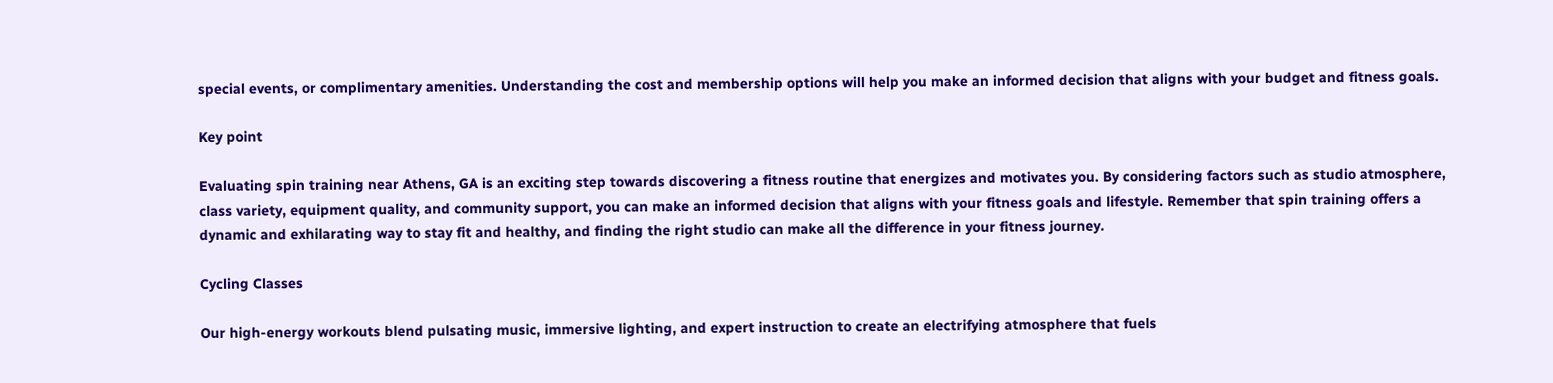special events, or complimentary amenities. Understanding the cost and membership options will help you make an informed decision that aligns with your budget and fitness goals.

Key point

Evaluating spin training near Athens, GA is an exciting step towards discovering a fitness routine that energizes and motivates you. By considering factors such as studio atmosphere, class variety, equipment quality, and community support, you can make an informed decision that aligns with your fitness goals and lifestyle. Remember that spin training offers a dynamic and exhilarating way to stay fit and healthy, and finding the right studio can make all the difference in your fitness journey.

Cycling Classes

Our high-energy workouts blend pulsating music, immersive lighting, and expert instruction to create an electrifying atmosphere that fuels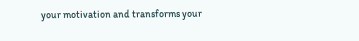your motivation and transforms your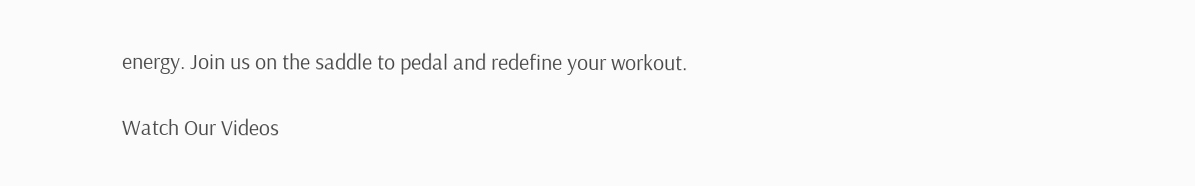energy. Join us on the saddle to pedal and redefine your workout.

Watch Our Videos